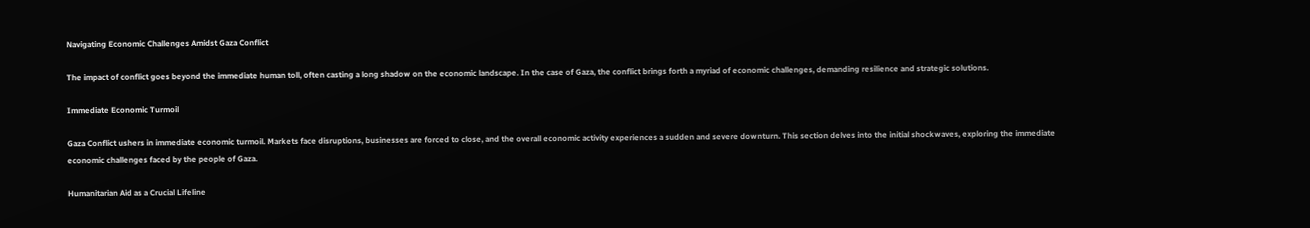Navigating Economic Challenges Amidst Gaza Conflict

The impact of conflict goes beyond the immediate human toll, often casting a long shadow on the economic landscape. In the case of Gaza, the conflict brings forth a myriad of economic challenges, demanding resilience and strategic solutions.

Immediate Economic Turmoil

Gaza Conflict ushers in immediate economic turmoil. Markets face disruptions, businesses are forced to close, and the overall economic activity experiences a sudden and severe downturn. This section delves into the initial shockwaves, exploring the immediate economic challenges faced by the people of Gaza.

Humanitarian Aid as a Crucial Lifeline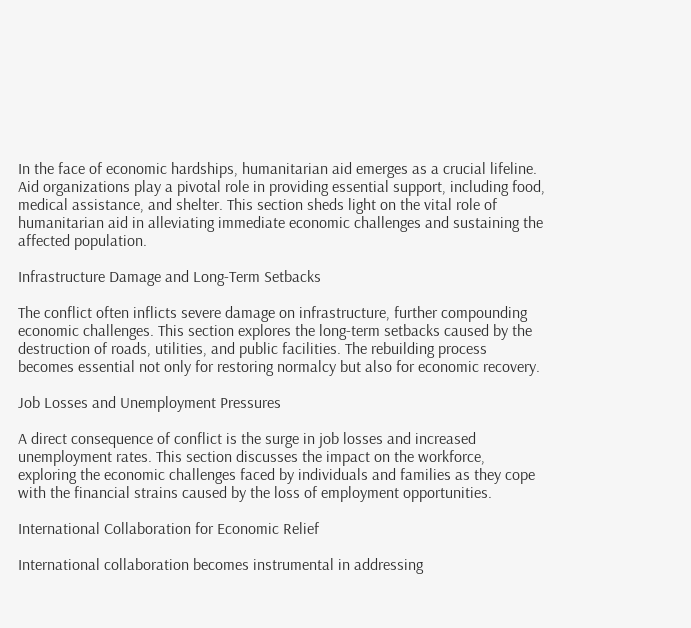In the face of economic hardships, humanitarian aid emerges as a crucial lifeline. Aid organizations play a pivotal role in providing essential support, including food, medical assistance, and shelter. This section sheds light on the vital role of humanitarian aid in alleviating immediate economic challenges and sustaining the affected population.

Infrastructure Damage and Long-Term Setbacks

The conflict often inflicts severe damage on infrastructure, further compounding economic challenges. This section explores the long-term setbacks caused by the destruction of roads, utilities, and public facilities. The rebuilding process becomes essential not only for restoring normalcy but also for economic recovery.

Job Losses and Unemployment Pressures

A direct consequence of conflict is the surge in job losses and increased unemployment rates. This section discusses the impact on the workforce, exploring the economic challenges faced by individuals and families as they cope with the financial strains caused by the loss of employment opportunities.

International Collaboration for Economic Relief

International collaboration becomes instrumental in addressing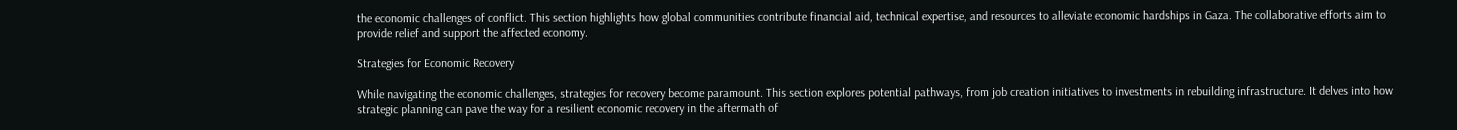the economic challenges of conflict. This section highlights how global communities contribute financial aid, technical expertise, and resources to alleviate economic hardships in Gaza. The collaborative efforts aim to provide relief and support the affected economy.

Strategies for Economic Recovery

While navigating the economic challenges, strategies for recovery become paramount. This section explores potential pathways, from job creation initiatives to investments in rebuilding infrastructure. It delves into how strategic planning can pave the way for a resilient economic recovery in the aftermath of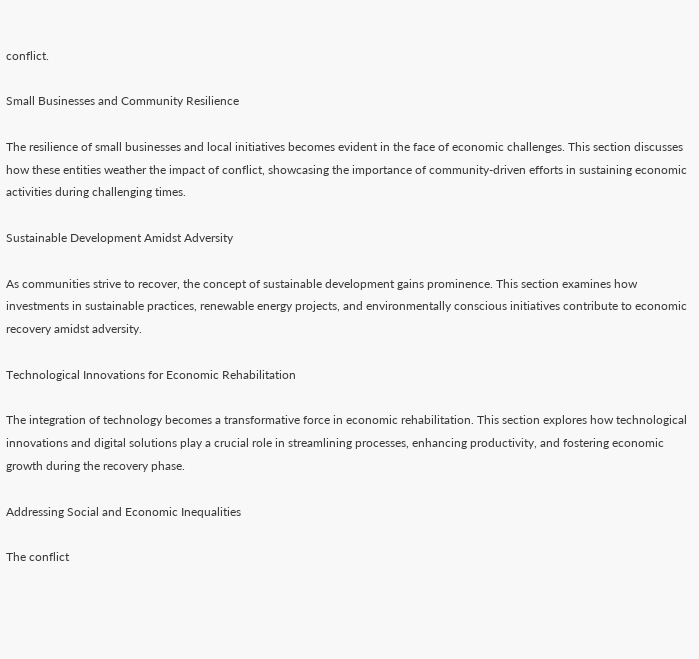conflict.

Small Businesses and Community Resilience

The resilience of small businesses and local initiatives becomes evident in the face of economic challenges. This section discusses how these entities weather the impact of conflict, showcasing the importance of community-driven efforts in sustaining economic activities during challenging times.

Sustainable Development Amidst Adversity

As communities strive to recover, the concept of sustainable development gains prominence. This section examines how investments in sustainable practices, renewable energy projects, and environmentally conscious initiatives contribute to economic recovery amidst adversity.

Technological Innovations for Economic Rehabilitation

The integration of technology becomes a transformative force in economic rehabilitation. This section explores how technological innovations and digital solutions play a crucial role in streamlining processes, enhancing productivity, and fostering economic growth during the recovery phase.

Addressing Social and Economic Inequalities

The conflict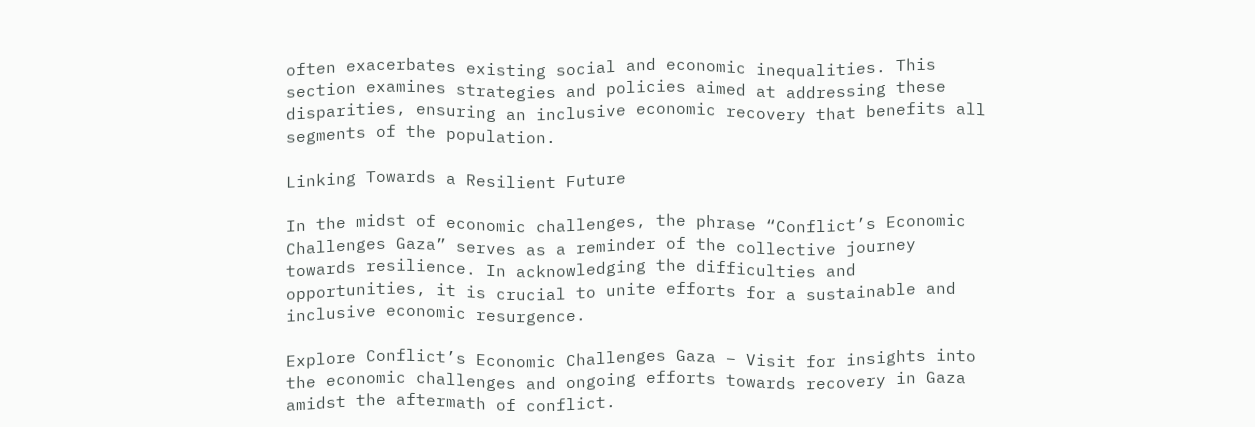often exacerbates existing social and economic inequalities. This section examines strategies and policies aimed at addressing these disparities, ensuring an inclusive economic recovery that benefits all segments of the population.

Linking Towards a Resilient Future

In the midst of economic challenges, the phrase “Conflict’s Economic Challenges Gaza” serves as a reminder of the collective journey towards resilience. In acknowledging the difficulties and opportunities, it is crucial to unite efforts for a sustainable and inclusive economic resurgence.

Explore Conflict’s Economic Challenges Gaza – Visit for insights into the economic challenges and ongoing efforts towards recovery in Gaza amidst the aftermath of conflict.